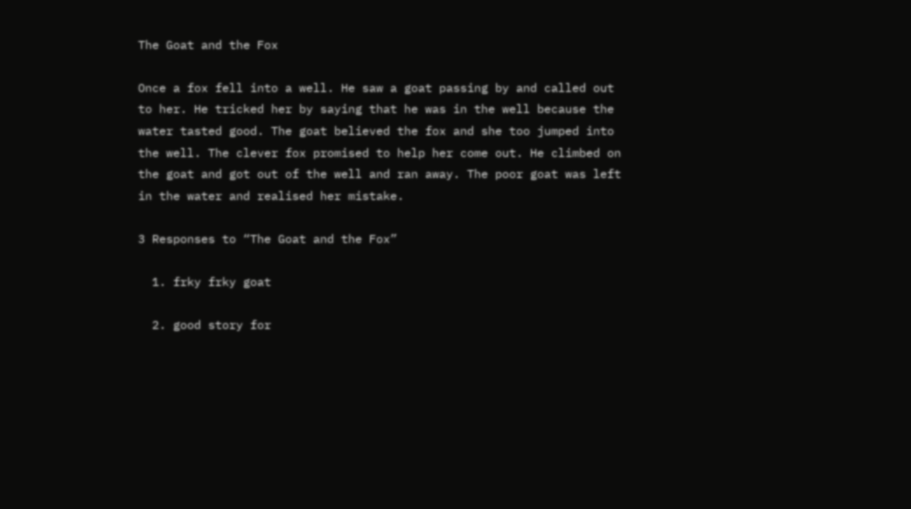The Goat and the Fox

Once a fox fell into a well. He saw a goat passing by and called out to her. He tricked her by saying that he was in the well because the water tasted good. The goat believed the fox and she too jumped into the well. The clever fox promised to help her come out. He climbed on the goat and got out of the well and ran away. The poor goat was left in the water and realised her mistake.

3 Responses to “The Goat and the Fox”

  1. frky frky goat

  2. good story for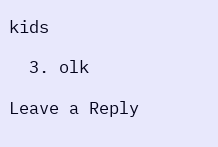kids

  3. olk

Leave a Reply